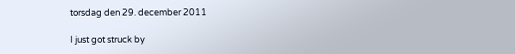torsdag den 29. december 2011

I just got struck by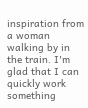inspiration from a woman walking by in the train. I'm glad that I can quickly work something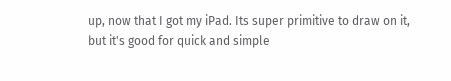up, now that I got my iPad. Its super primitive to draw on it, but it's good for quick and simple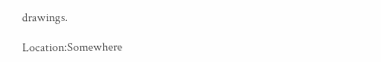drawings.

Location:Somewhere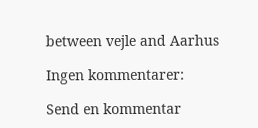between vejle and Aarhus

Ingen kommentarer:

Send en kommentar